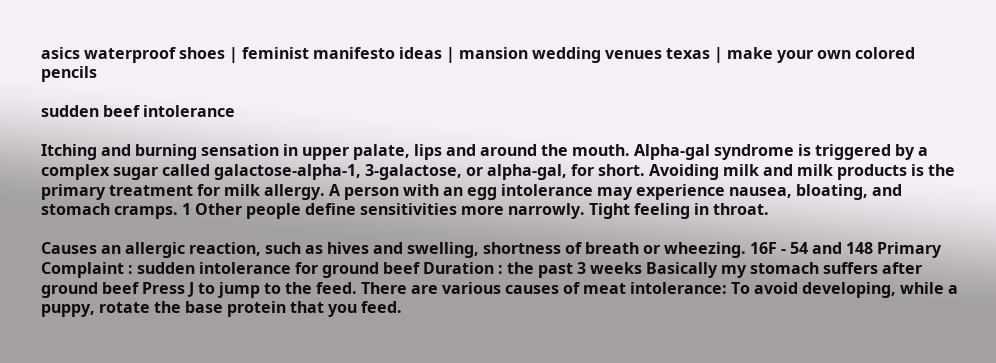asics waterproof shoes | feminist manifesto ideas | mansion wedding venues texas | make your own colored pencils

sudden beef intolerance

Itching and burning sensation in upper palate, lips and around the mouth. Alpha-gal syndrome is triggered by a complex sugar called galactose-alpha-1, 3-galactose, or alpha-gal, for short. Avoiding milk and milk products is the primary treatment for milk allergy. A person with an egg intolerance may experience nausea, bloating, and stomach cramps. 1 Other people define sensitivities more narrowly. Tight feeling in throat.

Causes an allergic reaction, such as hives and swelling, shortness of breath or wheezing. 16F - 54 and 148 Primary Complaint : sudden intolerance for ground beef Duration : the past 3 weeks Basically my stomach suffers after ground beef Press J to jump to the feed. There are various causes of meat intolerance: To avoid developing, while a puppy, rotate the base protein that you feed.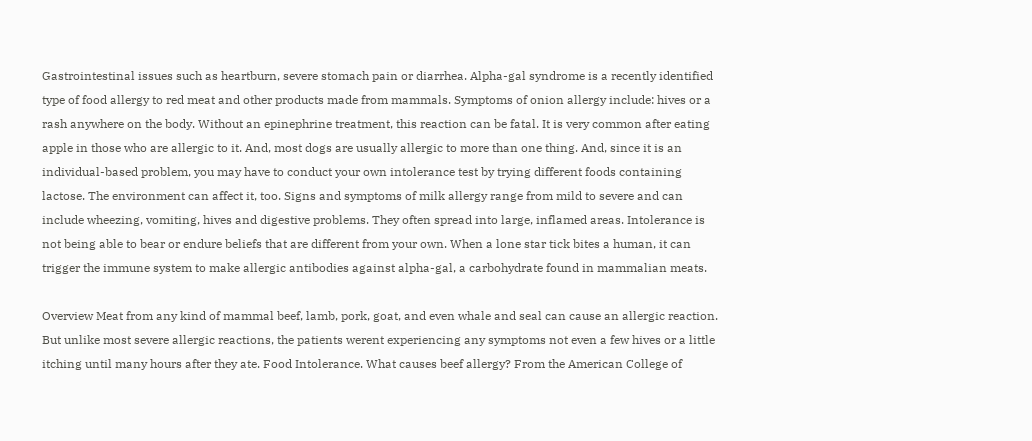Gastrointestinal issues such as heartburn, severe stomach pain or diarrhea. Alpha-gal syndrome is a recently identified type of food allergy to red meat and other products made from mammals. Symptoms of onion allergy include: hives or a rash anywhere on the body. Without an epinephrine treatment, this reaction can be fatal. It is very common after eating apple in those who are allergic to it. And, most dogs are usually allergic to more than one thing. And, since it is an individual-based problem, you may have to conduct your own intolerance test by trying different foods containing lactose. The environment can affect it, too. Signs and symptoms of milk allergy range from mild to severe and can include wheezing, vomiting, hives and digestive problems. They often spread into large, inflamed areas. Intolerance is not being able to bear or endure beliefs that are different from your own. When a lone star tick bites a human, it can trigger the immune system to make allergic antibodies against alpha-gal, a carbohydrate found in mammalian meats.

Overview Meat from any kind of mammal beef, lamb, pork, goat, and even whale and seal can cause an allergic reaction. But unlike most severe allergic reactions, the patients werent experiencing any symptoms not even a few hives or a little itching until many hours after they ate. Food Intolerance. What causes beef allergy? From the American College of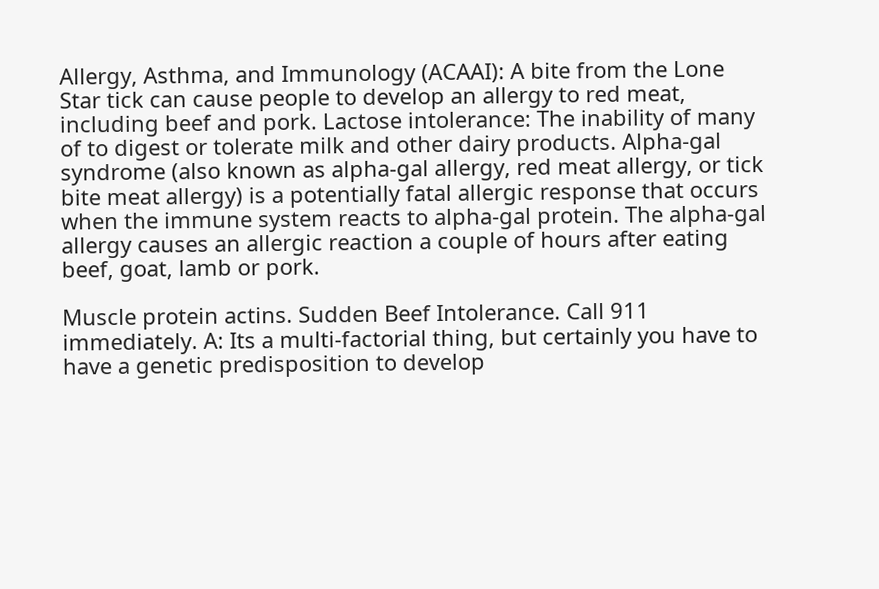Allergy, Asthma, and Immunology (ACAAI): A bite from the Lone Star tick can cause people to develop an allergy to red meat, including beef and pork. Lactose intolerance: The inability of many of to digest or tolerate milk and other dairy products. Alpha-gal syndrome (also known as alpha-gal allergy, red meat allergy, or tick bite meat allergy) is a potentially fatal allergic response that occurs when the immune system reacts to alpha-gal protein. The alpha-gal allergy causes an allergic reaction a couple of hours after eating beef, goat, lamb or pork.

Muscle protein actins. Sudden Beef Intolerance. Call 911 immediately. A: Its a multi-factorial thing, but certainly you have to have a genetic predisposition to develop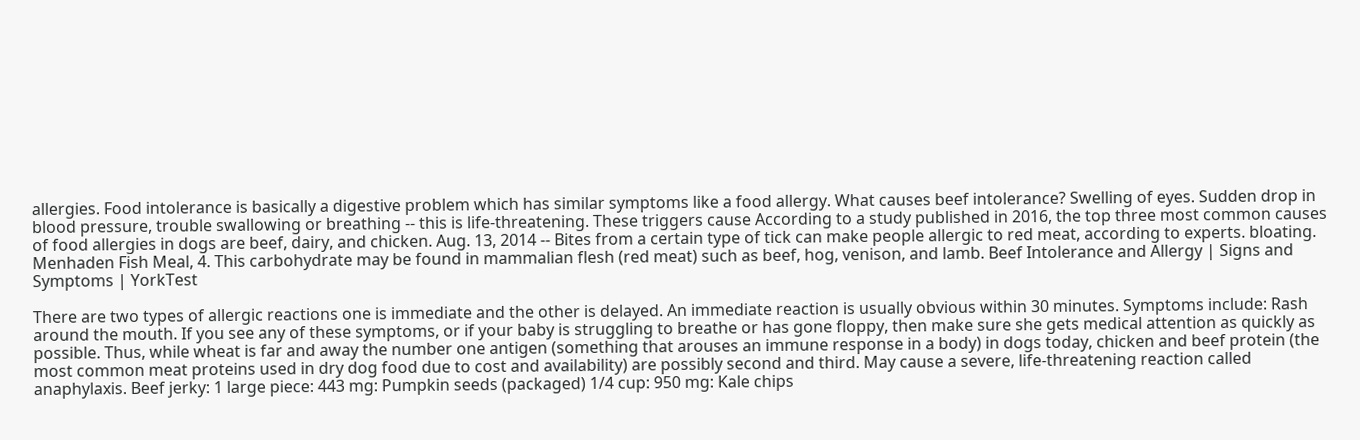allergies. Food intolerance is basically a digestive problem which has similar symptoms like a food allergy. What causes beef intolerance? Swelling of eyes. Sudden drop in blood pressure, trouble swallowing or breathing -- this is life-threatening. These triggers cause According to a study published in 2016, the top three most common causes of food allergies in dogs are beef, dairy, and chicken. Aug. 13, 2014 -- Bites from a certain type of tick can make people allergic to red meat, according to experts. bloating. Menhaden Fish Meal, 4. This carbohydrate may be found in mammalian flesh (red meat) such as beef, hog, venison, and lamb. Beef Intolerance and Allergy | Signs and Symptoms | YorkTest

There are two types of allergic reactions one is immediate and the other is delayed. An immediate reaction is usually obvious within 30 minutes. Symptoms include: Rash around the mouth. If you see any of these symptoms, or if your baby is struggling to breathe or has gone floppy, then make sure she gets medical attention as quickly as possible. Thus, while wheat is far and away the number one antigen (something that arouses an immune response in a body) in dogs today, chicken and beef protein (the most common meat proteins used in dry dog food due to cost and availability) are possibly second and third. May cause a severe, life-threatening reaction called anaphylaxis. Beef jerky: 1 large piece: 443 mg: Pumpkin seeds (packaged) 1/4 cup: 950 mg: Kale chips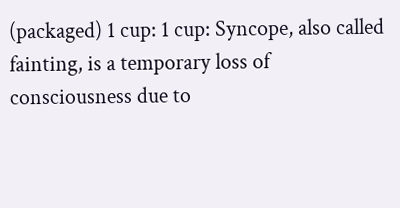(packaged) 1 cup: 1 cup: Syncope, also called fainting, is a temporary loss of consciousness due to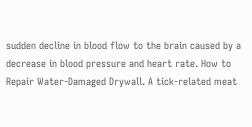sudden decline in blood flow to the brain caused by a decrease in blood pressure and heart rate. How to Repair Water-Damaged Drywall. A tick-related meat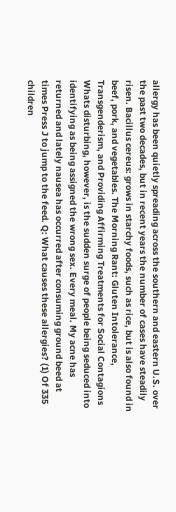allergy has been quietly spreading across the southern and eastern U.S. over the past two decades, but in recent years the number of cases have steadily risen. Bacillus cereus: grows in starchy foods, such as rice, but is also found in beef, pork, and vegetables. The Morning Rant: Gluten Intolerance, Transgenderism, and Providing Affirming Treatments for Social Contagions Whats disturbing, however, is the sudden surge of people being seduced into identifying as being assigned the wrong sex. Every meal. My acne has returned and lately nausea has occurred after consuming ground beed at times Press J to jump to the feed. Q: What causes these allergies? (1) Of 335 children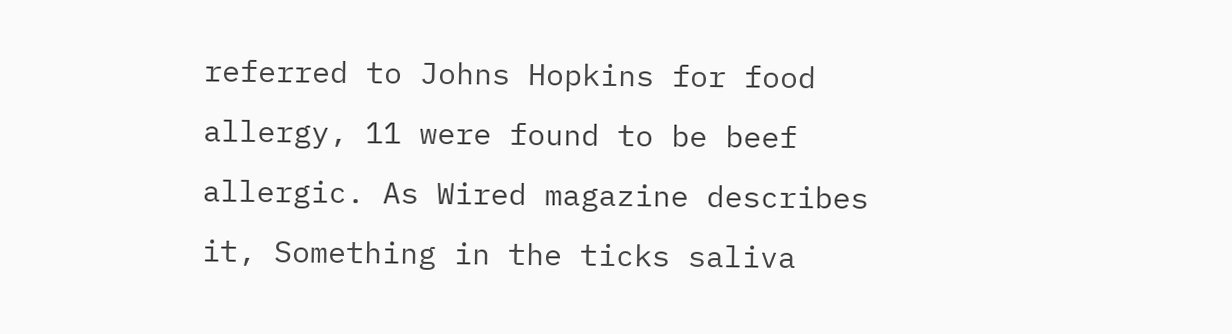referred to Johns Hopkins for food allergy, 11 were found to be beef allergic. As Wired magazine describes it, Something in the ticks saliva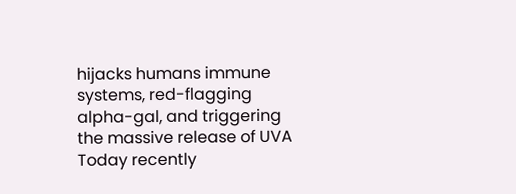hijacks humans immune systems, red-flagging alpha-gal, and triggering the massive release of UVA Today recently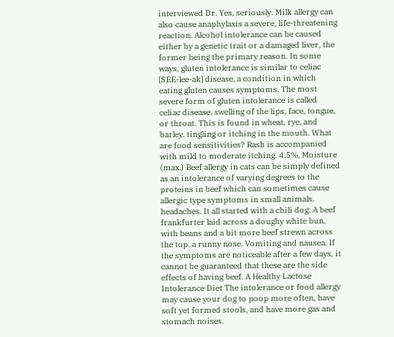interviewed Dr. Yes, seriously. Milk allergy can also cause anaphylaxis a severe, life-threatening reaction. Alcohol intolerance can be caused either by a genetic trait or a damaged liver, the former being the primary reason. In some ways, gluten intolerance is similar to celiac [SEE-lee-ak] disease, a condition in which eating gluten causes symptoms. The most severe form of gluten intolerance is called celiac disease. swelling of the lips, face, tongue, or throat. This is found in wheat, rye, and barley. tingling or itching in the mouth. What are food sensitivities? Rash is accompanied with mild to moderate itching. 4.5%, Moisture (max.) Beef allergy in cats can be simply defined as an intolerance of varying degrees to the proteins in beef which can sometimes cause allergic type symptoms in small animals. headaches. It all started with a chili dog: A beef frankfurter laid across a doughy white bun, with beans and a bit more beef strewn across the top. a runny nose. Vomiting and nausea. If the symptoms are noticeable after a few days, it cannot be guaranteed that these are the side effects of having beef. A Healthy Lactose Intolerance Diet The intolerance or food allergy may cause your dog to poop more often, have soft yet formed stools, and have more gas and stomach noises.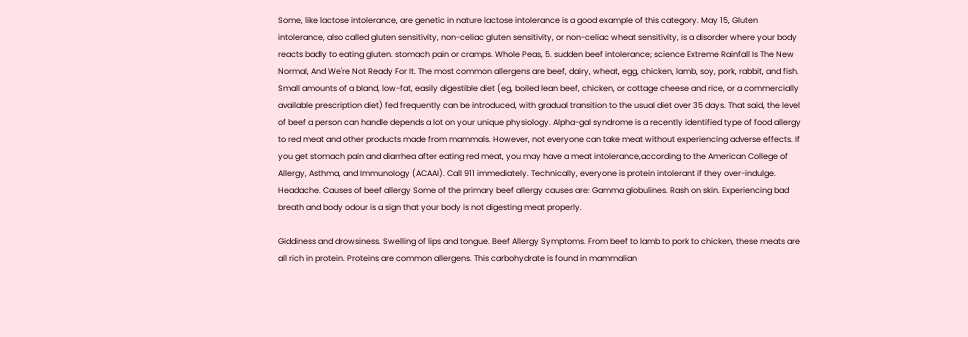Some, like lactose intolerance, are genetic in nature lactose intolerance is a good example of this category. May 15, Gluten intolerance, also called gluten sensitivity, non-celiac gluten sensitivity, or non-celiac wheat sensitivity, is a disorder where your body reacts badly to eating gluten. stomach pain or cramps. Whole Peas, 5. sudden beef intolerance; science Extreme Rainfall Is The New Normal, And We're Not Ready For It. The most common allergens are beef, dairy, wheat, egg, chicken, lamb, soy, pork, rabbit, and fish. Small amounts of a bland, low-fat, easily digestible diet (eg, boiled lean beef, chicken, or cottage cheese and rice, or a commercially available prescription diet) fed frequently can be introduced, with gradual transition to the usual diet over 35 days. That said, the level of beef a person can handle depends a lot on your unique physiology. Alpha-gal syndrome is a recently identified type of food allergy to red meat and other products made from mammals. However, not everyone can take meat without experiencing adverse effects. If you get stomach pain and diarrhea after eating red meat, you may have a meat intolerance,according to the American College of Allergy, Asthma, and Immunology (ACAAI). Call 911 immediately. Technically, everyone is protein intolerant if they over-indulge. Headache. Causes of beef allergy Some of the primary beef allergy causes are: Gamma globulines. Rash on skin. Experiencing bad breath and body odour is a sign that your body is not digesting meat properly.

Giddiness and drowsiness. Swelling of lips and tongue. Beef Allergy Symptoms. From beef to lamb to pork to chicken, these meats are all rich in protein. Proteins are common allergens. This carbohydrate is found in mammalian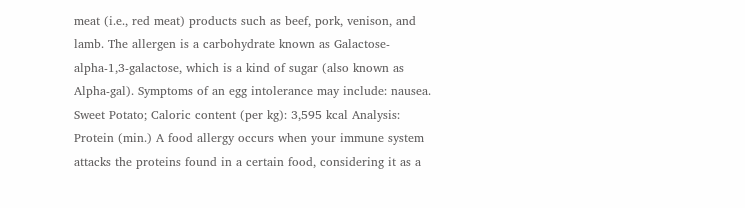meat (i.e., red meat) products such as beef, pork, venison, and lamb. The allergen is a carbohydrate known as Galactose-alpha-1,3-galactose, which is a kind of sugar (also known as Alpha-gal). Symptoms of an egg intolerance may include: nausea. Sweet Potato; Caloric content (per kg): 3,595 kcal Analysis: Protein (min.) A food allergy occurs when your immune system attacks the proteins found in a certain food, considering it as a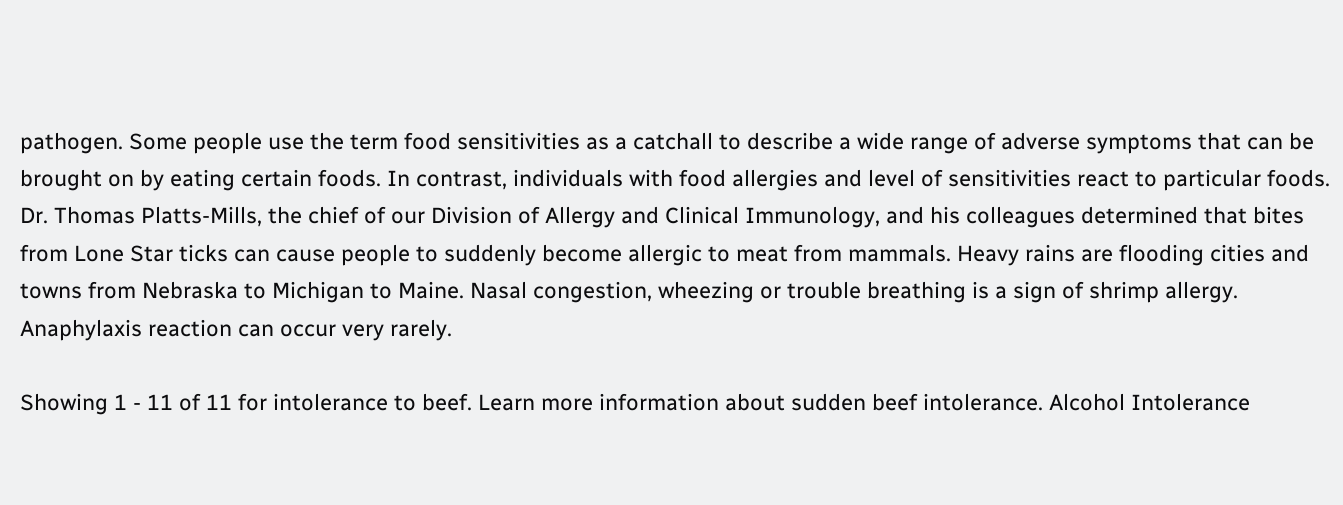pathogen. Some people use the term food sensitivities as a catchall to describe a wide range of adverse symptoms that can be brought on by eating certain foods. In contrast, individuals with food allergies and level of sensitivities react to particular foods. Dr. Thomas Platts-Mills, the chief of our Division of Allergy and Clinical Immunology, and his colleagues determined that bites from Lone Star ticks can cause people to suddenly become allergic to meat from mammals. Heavy rains are flooding cities and towns from Nebraska to Michigan to Maine. Nasal congestion, wheezing or trouble breathing is a sign of shrimp allergy. Anaphylaxis reaction can occur very rarely.

Showing 1 - 11 of 11 for intolerance to beef. Learn more information about sudden beef intolerance. Alcohol Intolerance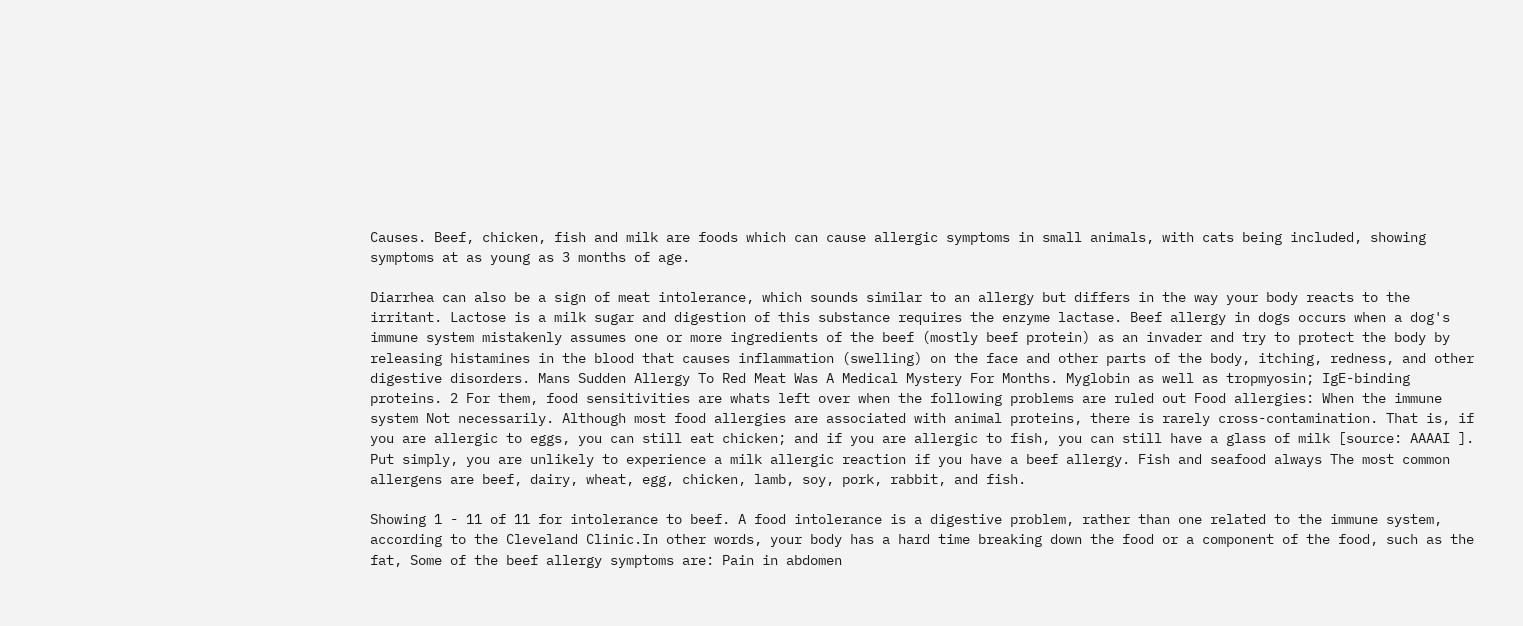Causes. Beef, chicken, fish and milk are foods which can cause allergic symptoms in small animals, with cats being included, showing symptoms at as young as 3 months of age.

Diarrhea can also be a sign of meat intolerance, which sounds similar to an allergy but differs in the way your body reacts to the irritant. Lactose is a milk sugar and digestion of this substance requires the enzyme lactase. Beef allergy in dogs occurs when a dog's immune system mistakenly assumes one or more ingredients of the beef (mostly beef protein) as an invader and try to protect the body by releasing histamines in the blood that causes inflammation (swelling) on the face and other parts of the body, itching, redness, and other digestive disorders. Mans Sudden Allergy To Red Meat Was A Medical Mystery For Months. Myglobin as well as tropmyosin; IgE-binding proteins. 2 For them, food sensitivities are whats left over when the following problems are ruled out Food allergies: When the immune system Not necessarily. Although most food allergies are associated with animal proteins, there is rarely cross-contamination. That is, if you are allergic to eggs, you can still eat chicken; and if you are allergic to fish, you can still have a glass of milk [source: AAAAI ]. Put simply, you are unlikely to experience a milk allergic reaction if you have a beef allergy. Fish and seafood always The most common allergens are beef, dairy, wheat, egg, chicken, lamb, soy, pork, rabbit, and fish.

Showing 1 - 11 of 11 for intolerance to beef. A food intolerance is a digestive problem, rather than one related to the immune system, according to the Cleveland Clinic.In other words, your body has a hard time breaking down the food or a component of the food, such as the fat, Some of the beef allergy symptoms are: Pain in abdomen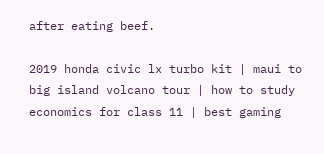after eating beef.

2019 honda civic lx turbo kit | maui to big island volcano tour | how to study economics for class 11 | best gaming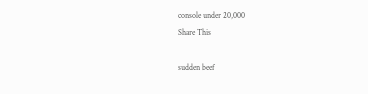console under 20,000
Share This

sudden beef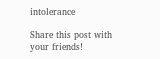intolerance

Share this post with your friends!